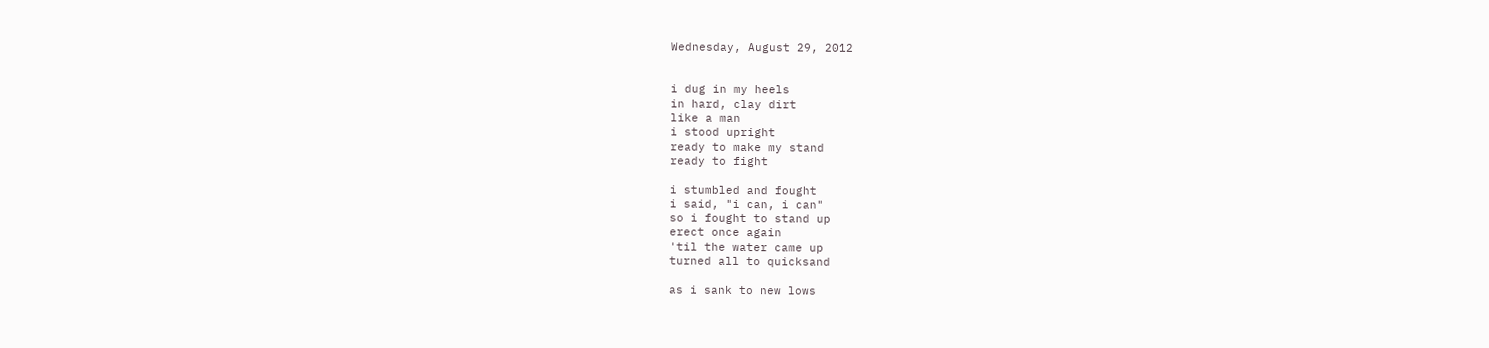Wednesday, August 29, 2012


i dug in my heels
in hard, clay dirt
like a man
i stood upright
ready to make my stand
ready to fight

i stumbled and fought
i said, "i can, i can"
so i fought to stand up
erect once again
'til the water came up
turned all to quicksand

as i sank to new lows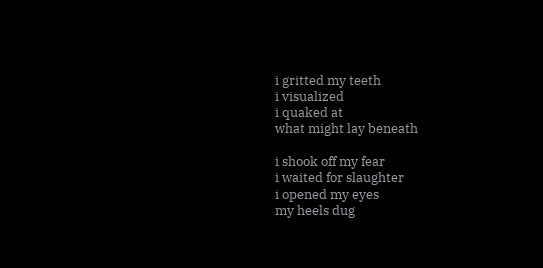i gritted my teeth
i visualized
i quaked at
what might lay beneath

i shook off my fear
i waited for slaughter
i opened my eyes
my heels dug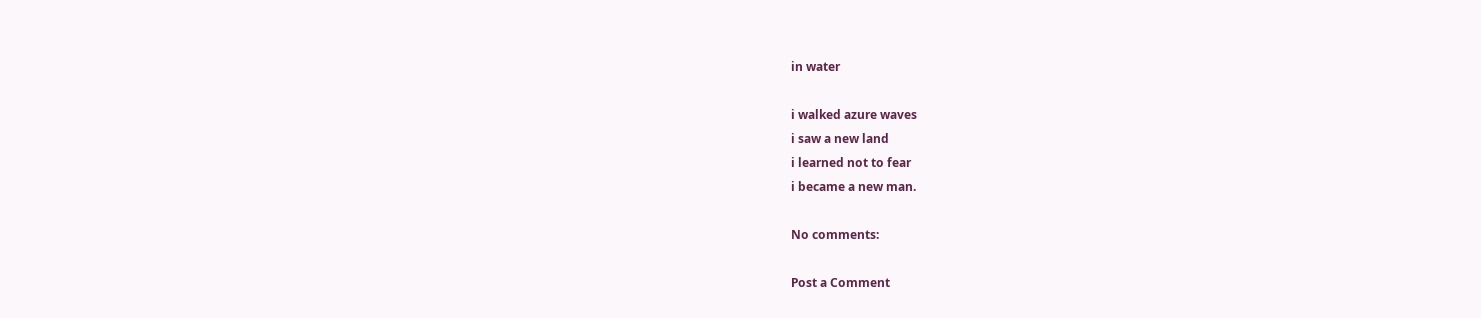in water

i walked azure waves
i saw a new land
i learned not to fear
i became a new man.

No comments:

Post a Comment